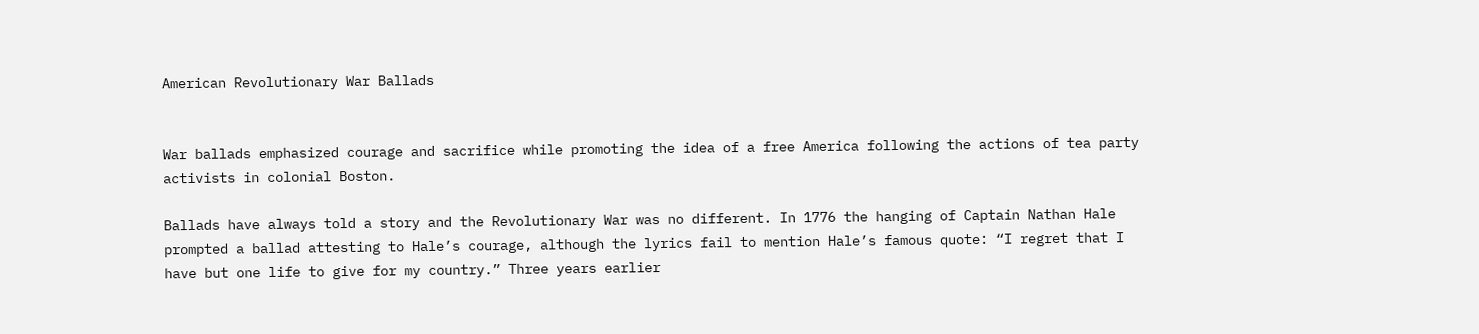American Revolutionary War Ballads


War ballads emphasized courage and sacrifice while promoting the idea of a free America following the actions of tea party activists in colonial Boston.

Ballads have always told a story and the Revolutionary War was no different. In 1776 the hanging of Captain Nathan Hale prompted a ballad attesting to Hale’s courage, although the lyrics fail to mention Hale’s famous quote: “I regret that I have but one life to give for my country.” Three years earlier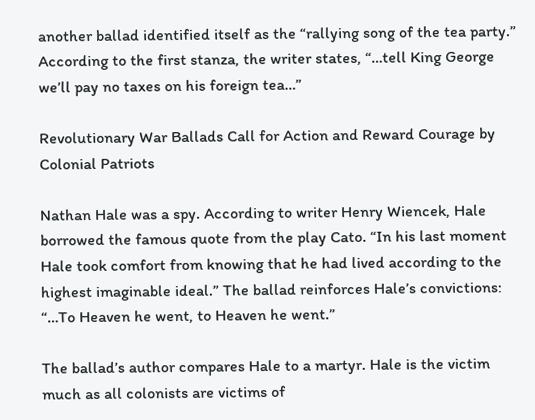another ballad identified itself as the “rallying song of the tea party.” According to the first stanza, the writer states, “…tell King George we’ll pay no taxes on his foreign tea…”

Revolutionary War Ballads Call for Action and Reward Courage by Colonial Patriots

Nathan Hale was a spy. According to writer Henry Wiencek, Hale borrowed the famous quote from the play Cato. “In his last moment Hale took comfort from knowing that he had lived according to the highest imaginable ideal.” The ballad reinforces Hale’s convictions: “…To Heaven he went, to Heaven he went.”

The ballad’s author compares Hale to a martyr. Hale is the victim much as all colonists are victims of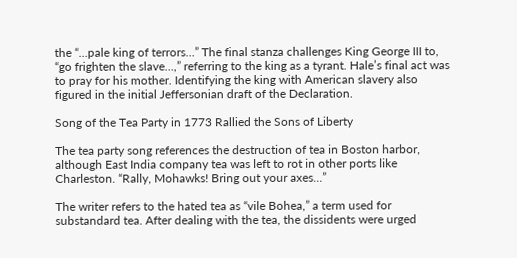the “…pale king of terrors…” The final stanza challenges King George III to, “go frighten the slave…,” referring to the king as a tyrant. Hale’s final act was to pray for his mother. Identifying the king with American slavery also figured in the initial Jeffersonian draft of the Declaration.

Song of the Tea Party in 1773 Rallied the Sons of Liberty

The tea party song references the destruction of tea in Boston harbor, although East India company tea was left to rot in other ports like Charleston. “Rally, Mohawks! Bring out your axes…”

The writer refers to the hated tea as “vile Bohea,” a term used for substandard tea. After dealing with the tea, the dissidents were urged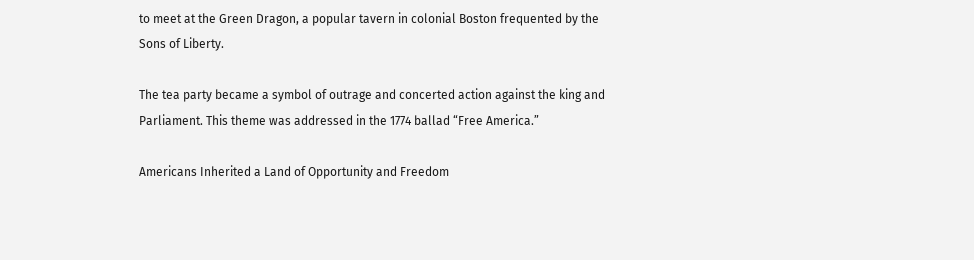to meet at the Green Dragon, a popular tavern in colonial Boston frequented by the Sons of Liberty.

The tea party became a symbol of outrage and concerted action against the king and Parliament. This theme was addressed in the 1774 ballad “Free America.”

Americans Inherited a Land of Opportunity and Freedom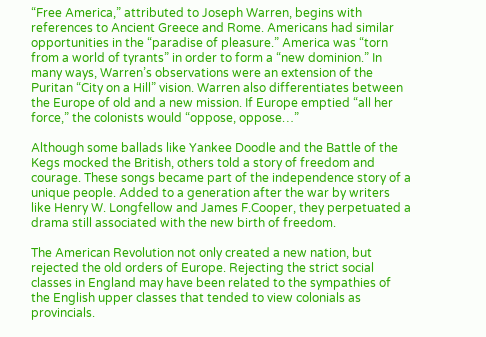“Free America,” attributed to Joseph Warren, begins with references to Ancient Greece and Rome. Americans had similar opportunities in the “paradise of pleasure.” America was “torn from a world of tyrants” in order to form a “new dominion.” In many ways, Warren’s observations were an extension of the Puritan “City on a Hill” vision. Warren also differentiates between the Europe of old and a new mission. If Europe emptied “all her force,” the colonists would “oppose, oppose…”

Although some ballads like Yankee Doodle and the Battle of the Kegs mocked the British, others told a story of freedom and courage. These songs became part of the independence story of a unique people. Added to a generation after the war by writers like Henry W. Longfellow and James F.Cooper, they perpetuated a drama still associated with the new birth of freedom.

The American Revolution not only created a new nation, but rejected the old orders of Europe. Rejecting the strict social classes in England may have been related to the sympathies of the English upper classes that tended to view colonials as provincials.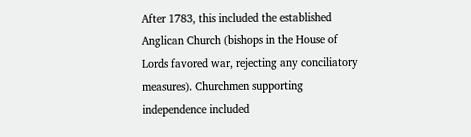After 1783, this included the established Anglican Church (bishops in the House of Lords favored war, rejecting any conciliatory measures). Churchmen supporting independence included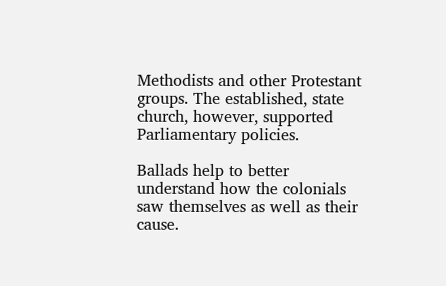Methodists and other Protestant groups. The established, state church, however, supported Parliamentary policies.

Ballads help to better understand how the colonials saw themselves as well as their cause.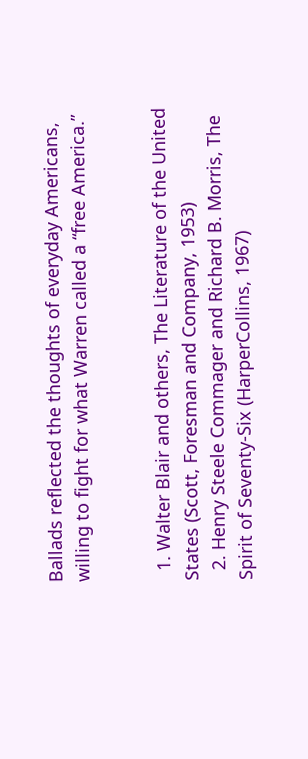Ballads reflected the thoughts of everyday Americans, willing to fight for what Warren called a “free America.”


  1. Walter Blair and others, The Literature of the United States (Scott, Foresman and Company, 1953)
  2. Henry Steele Commager and Richard B. Morris, The Spirit of Seventy-Six (HarperCollins, 1967)